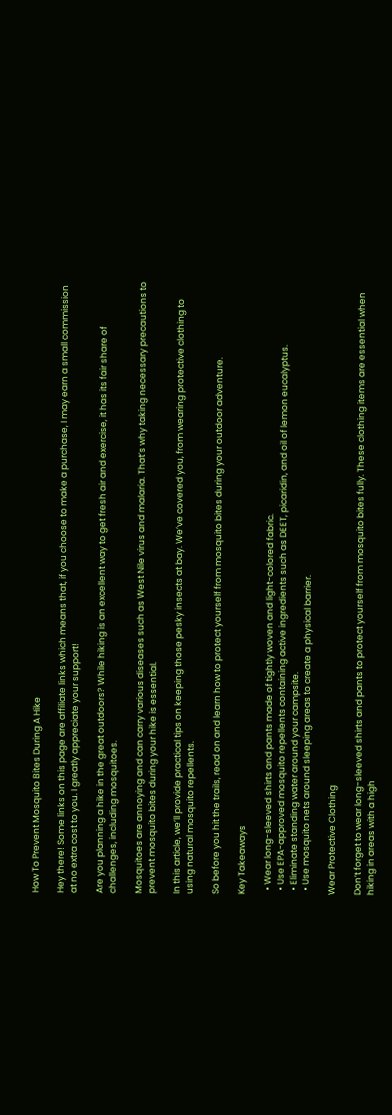How To Prevent Mosquito Bites During A Hike

Hey there! Some links on this page are affiliate links which means that, if you choose to make a purchase, I may earn a small commission at no extra cost to you. I greatly appreciate your support!

Are you planning a hike in the great outdoors? While hiking is an excellent way to get fresh air and exercise, it has its fair share of challenges, including mosquitoes.

Mosquitoes are annoying and can carry various diseases such as West Nile virus and malaria. That’s why taking necessary precautions to prevent mosquito bites during your hike is essential.

In this article, we’ll provide practical tips on keeping those pesky insects at bay. We’ve covered you, from wearing protective clothing to using natural mosquito repellents.

So before you hit the trails, read on and learn how to protect yourself from mosquito bites during your outdoor adventure.

Key Takeaways

  • Wear long-sleeved shirts and pants made of tightly woven and light-colored fabric.
  • Use EPA-approved mosquito repellents containing active ingredients such as DEET, picaridin, and oil of lemon eucalyptus.
  • Eliminate standing water around your campsite.
  • Use mosquito nets around sleeping areas to create a physical barrier.

Wear Protective Clothing

Don’t forget to wear long-sleeved shirts and pants to protect yourself from mosquito bites fully. These clothing items are essential when hiking in areas with a high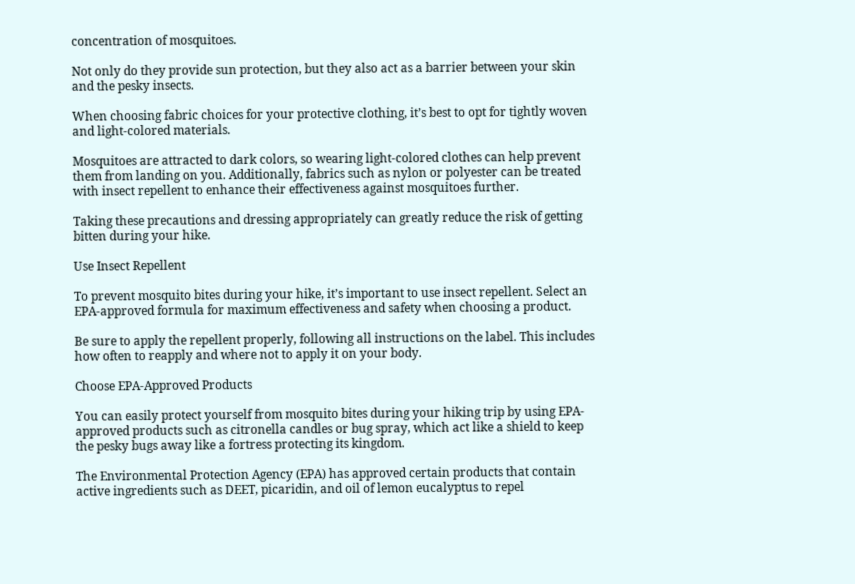concentration of mosquitoes.

Not only do they provide sun protection, but they also act as a barrier between your skin and the pesky insects.

When choosing fabric choices for your protective clothing, it’s best to opt for tightly woven and light-colored materials.

Mosquitoes are attracted to dark colors, so wearing light-colored clothes can help prevent them from landing on you. Additionally, fabrics such as nylon or polyester can be treated with insect repellent to enhance their effectiveness against mosquitoes further.

Taking these precautions and dressing appropriately can greatly reduce the risk of getting bitten during your hike.

Use Insect Repellent

To prevent mosquito bites during your hike, it’s important to use insect repellent. Select an EPA-approved formula for maximum effectiveness and safety when choosing a product.

Be sure to apply the repellent properly, following all instructions on the label. This includes how often to reapply and where not to apply it on your body.

Choose EPA-Approved Products

You can easily protect yourself from mosquito bites during your hiking trip by using EPA-approved products such as citronella candles or bug spray, which act like a shield to keep the pesky bugs away like a fortress protecting its kingdom.

The Environmental Protection Agency (EPA) has approved certain products that contain active ingredients such as DEET, picaridin, and oil of lemon eucalyptus to repel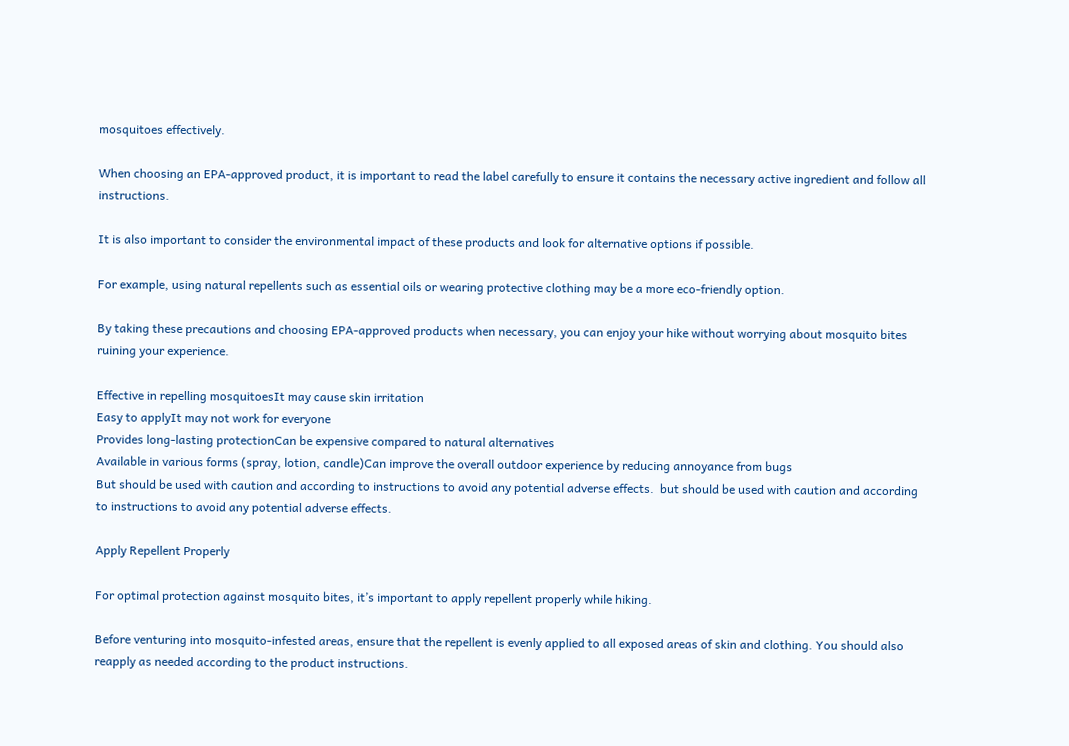mosquitoes effectively.

When choosing an EPA-approved product, it is important to read the label carefully to ensure it contains the necessary active ingredient and follow all instructions.

It is also important to consider the environmental impact of these products and look for alternative options if possible.

For example, using natural repellents such as essential oils or wearing protective clothing may be a more eco-friendly option.

By taking these precautions and choosing EPA-approved products when necessary, you can enjoy your hike without worrying about mosquito bites ruining your experience.

Effective in repelling mosquitoesIt may cause skin irritation
Easy to applyIt may not work for everyone
Provides long-lasting protectionCan be expensive compared to natural alternatives
Available in various forms (spray, lotion, candle)Can improve the overall outdoor experience by reducing annoyance from bugs
But should be used with caution and according to instructions to avoid any potential adverse effects.  but should be used with caution and according to instructions to avoid any potential adverse effects.

Apply Repellent Properly

For optimal protection against mosquito bites, it’s important to apply repellent properly while hiking.

Before venturing into mosquito-infested areas, ensure that the repellent is evenly applied to all exposed areas of skin and clothing. You should also reapply as needed according to the product instructions.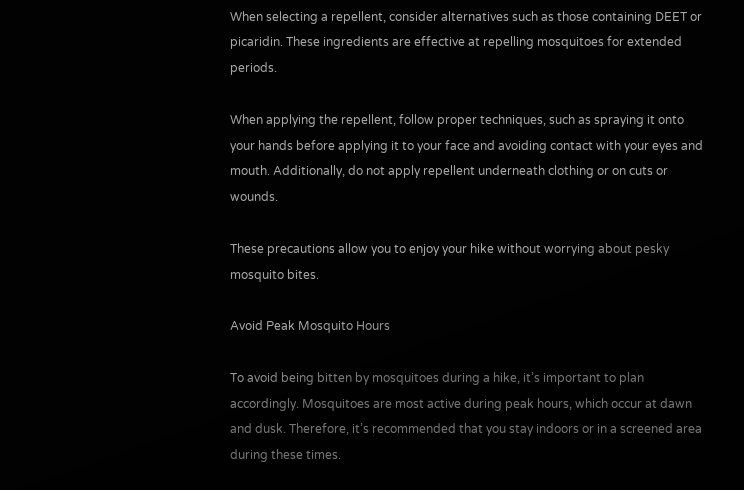When selecting a repellent, consider alternatives such as those containing DEET or picaridin. These ingredients are effective at repelling mosquitoes for extended periods.

When applying the repellent, follow proper techniques, such as spraying it onto your hands before applying it to your face and avoiding contact with your eyes and mouth. Additionally, do not apply repellent underneath clothing or on cuts or wounds.

These precautions allow you to enjoy your hike without worrying about pesky mosquito bites.

Avoid Peak Mosquito Hours

To avoid being bitten by mosquitoes during a hike, it’s important to plan accordingly. Mosquitoes are most active during peak hours, which occur at dawn and dusk. Therefore, it’s recommended that you stay indoors or in a screened area during these times.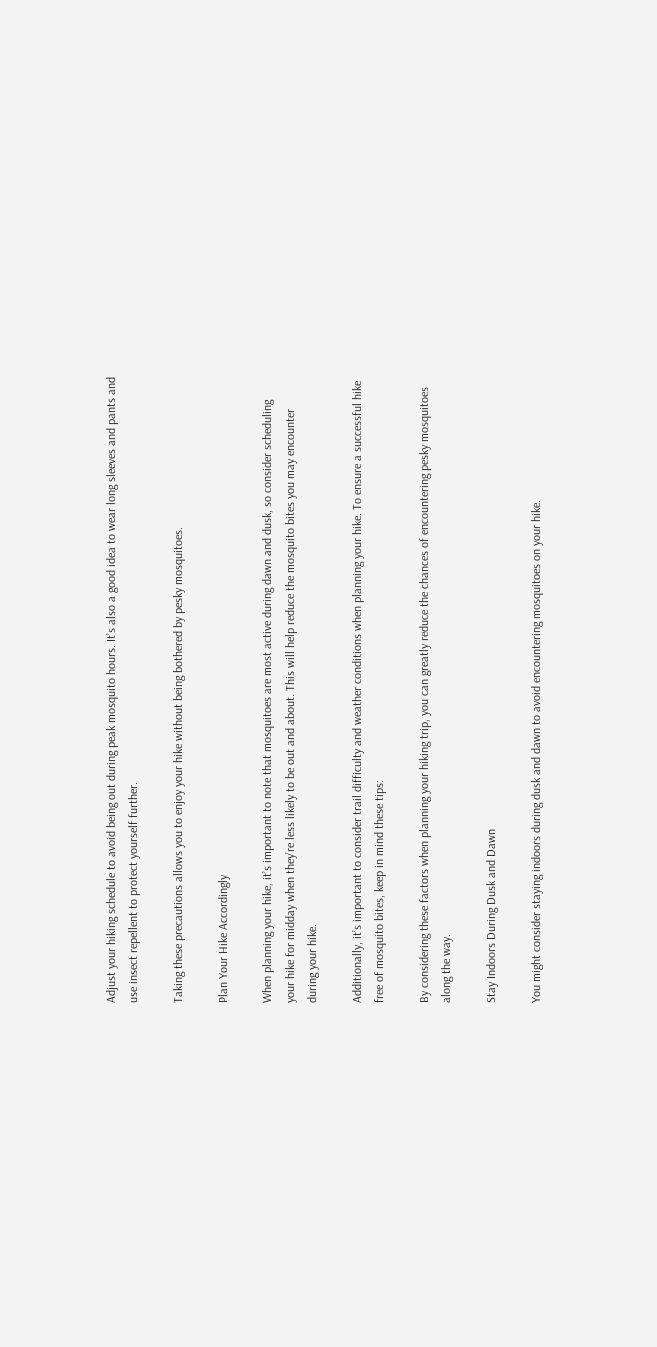Adjust your hiking schedule to avoid being out during peak mosquito hours. It’s also a good idea to wear long sleeves and pants and use insect repellent to protect yourself further.

Taking these precautions allows you to enjoy your hike without being bothered by pesky mosquitoes.

Plan Your Hike Accordingly

When planning your hike, it’s important to note that mosquitoes are most active during dawn and dusk, so consider scheduling your hike for midday when they’re less likely to be out and about. This will help reduce the mosquito bites you may encounter during your hike.

Additionally, it’s important to consider trail difficulty and weather conditions when planning your hike. To ensure a successful hike free of mosquito bites, keep in mind these tips:

By considering these factors when planning your hiking trip, you can greatly reduce the chances of encountering pesky mosquitoes along the way.

Stay Indoors During Dusk and Dawn

You might consider staying indoors during dusk and dawn to avoid encountering mosquitoes on your hike.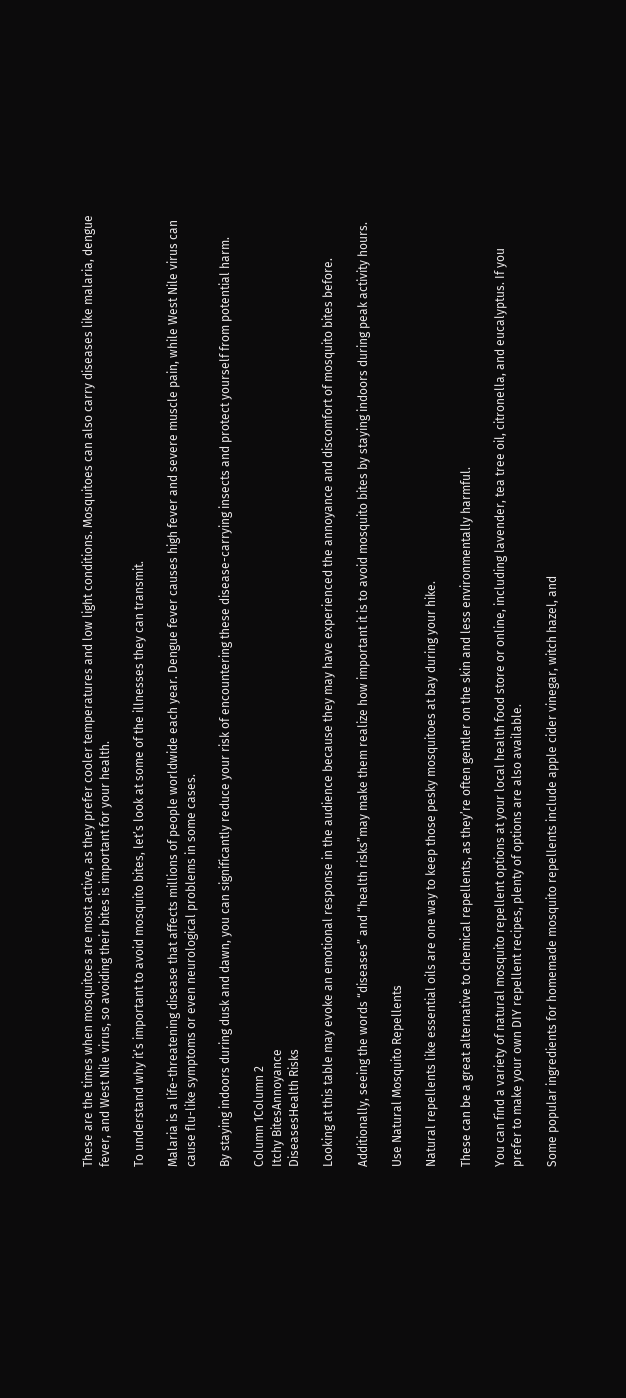These are the times when mosquitoes are most active, as they prefer cooler temperatures and low light conditions. Mosquitoes can also carry diseases like malaria, dengue fever, and West Nile virus, so avoiding their bites is important for your health.

To understand why it’s important to avoid mosquito bites, let’s look at some of the illnesses they can transmit.

Malaria is a life-threatening disease that affects millions of people worldwide each year. Dengue fever causes high fever and severe muscle pain, while West Nile virus can cause flu-like symptoms or even neurological problems in some cases.

By staying indoors during dusk and dawn, you can significantly reduce your risk of encountering these disease-carrying insects and protect yourself from potential harm.

Column 1Column 2
Itchy BitesAnnoyance
DiseasesHealth Risks

Looking at this table may evoke an emotional response in the audience because they may have experienced the annoyance and discomfort of mosquito bites before.

Additionally, seeing the words “diseases” and “health risks”may make them realize how important it is to avoid mosquito bites by staying indoors during peak activity hours.

Use Natural Mosquito Repellents

Natural repellents like essential oils are one way to keep those pesky mosquitoes at bay during your hike.

These can be a great alternative to chemical repellents, as they’re often gentler on the skin and less environmentally harmful.

You can find a variety of natural mosquito repellent options at your local health food store or online, including lavender, tea tree oil, citronella, and eucalyptus. If you prefer to make your own DIY repellent recipes, plenty of options are also available.

Some popular ingredients for homemade mosquito repellents include apple cider vinegar, witch hazel, and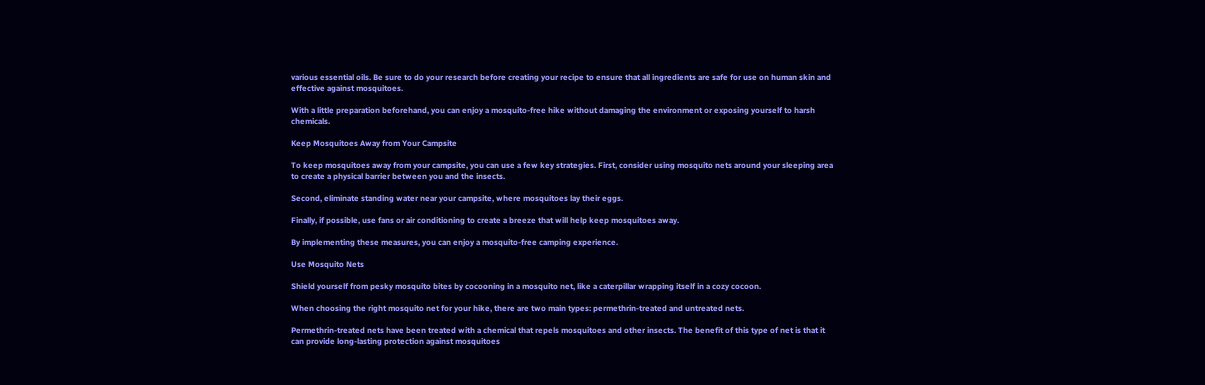various essential oils. Be sure to do your research before creating your recipe to ensure that all ingredients are safe for use on human skin and effective against mosquitoes.

With a little preparation beforehand, you can enjoy a mosquito-free hike without damaging the environment or exposing yourself to harsh chemicals.

Keep Mosquitoes Away from Your Campsite

To keep mosquitoes away from your campsite, you can use a few key strategies. First, consider using mosquito nets around your sleeping area to create a physical barrier between you and the insects.

Second, eliminate standing water near your campsite, where mosquitoes lay their eggs.

Finally, if possible, use fans or air conditioning to create a breeze that will help keep mosquitoes away.

By implementing these measures, you can enjoy a mosquito-free camping experience.

Use Mosquito Nets

Shield yourself from pesky mosquito bites by cocooning in a mosquito net, like a caterpillar wrapping itself in a cozy cocoon.

When choosing the right mosquito net for your hike, there are two main types: permethrin-treated and untreated nets.

Permethrin-treated nets have been treated with a chemical that repels mosquitoes and other insects. The benefit of this type of net is that it can provide long-lasting protection against mosquitoes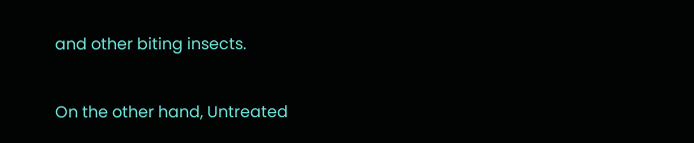and other biting insects.

On the other hand, Untreated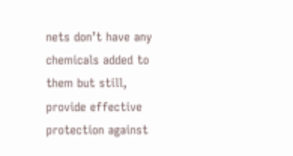nets don’t have any chemicals added to them but still, provide effective protection against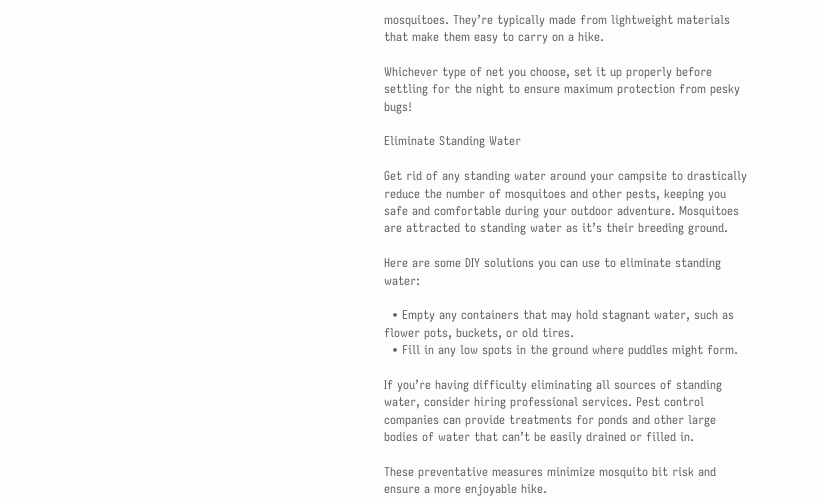mosquitoes. They’re typically made from lightweight materials that make them easy to carry on a hike.

Whichever type of net you choose, set it up properly before settling for the night to ensure maximum protection from pesky bugs!

Eliminate Standing Water

Get rid of any standing water around your campsite to drastically reduce the number of mosquitoes and other pests, keeping you safe and comfortable during your outdoor adventure. Mosquitoes are attracted to standing water as it’s their breeding ground.

Here are some DIY solutions you can use to eliminate standing water:

  • Empty any containers that may hold stagnant water, such as flower pots, buckets, or old tires.
  • Fill in any low spots in the ground where puddles might form.

If you’re having difficulty eliminating all sources of standing water, consider hiring professional services. Pest control companies can provide treatments for ponds and other large bodies of water that can’t be easily drained or filled in.

These preventative measures minimize mosquito bit risk and ensure a more enjoyable hike.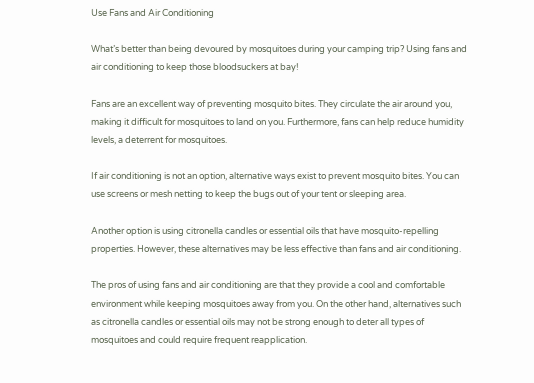Use Fans and Air Conditioning

What’s better than being devoured by mosquitoes during your camping trip? Using fans and air conditioning to keep those bloodsuckers at bay!

Fans are an excellent way of preventing mosquito bites. They circulate the air around you, making it difficult for mosquitoes to land on you. Furthermore, fans can help reduce humidity levels, a deterrent for mosquitoes.

If air conditioning is not an option, alternative ways exist to prevent mosquito bites. You can use screens or mesh netting to keep the bugs out of your tent or sleeping area.

Another option is using citronella candles or essential oils that have mosquito-repelling properties. However, these alternatives may be less effective than fans and air conditioning.

The pros of using fans and air conditioning are that they provide a cool and comfortable environment while keeping mosquitoes away from you. On the other hand, alternatives such as citronella candles or essential oils may not be strong enough to deter all types of mosquitoes and could require frequent reapplication.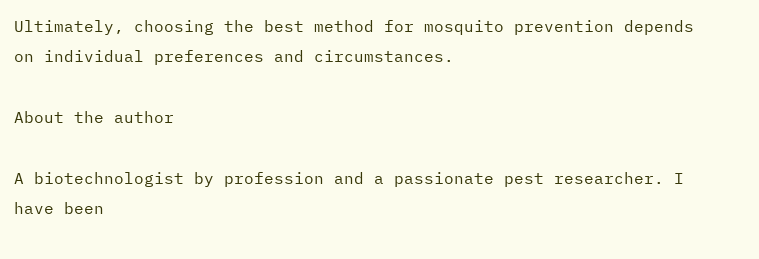Ultimately, choosing the best method for mosquito prevention depends on individual preferences and circumstances.

About the author

A biotechnologist by profession and a passionate pest researcher. I have been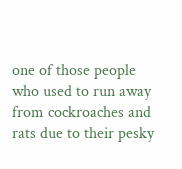one of those people who used to run away from cockroaches and rats due to their pesky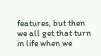features, but then we all get that turn in life when we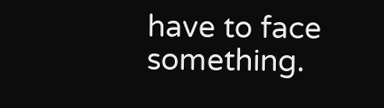have to face something.